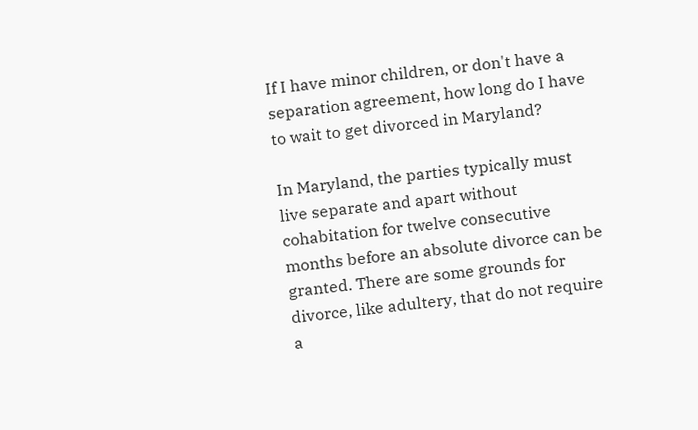If I have minor children, or don't have a separation agreement, how long do I have to wait to get divorced in Maryland?

In Maryland, the parties typically must live separate and apart without cohabitation for twelve consecutive months before an absolute divorce can be granted. There are some grounds for divorce, like adultery, that do not require a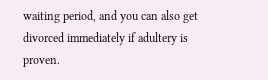waiting period, and you can also get divorced immediately if adultery is proven.